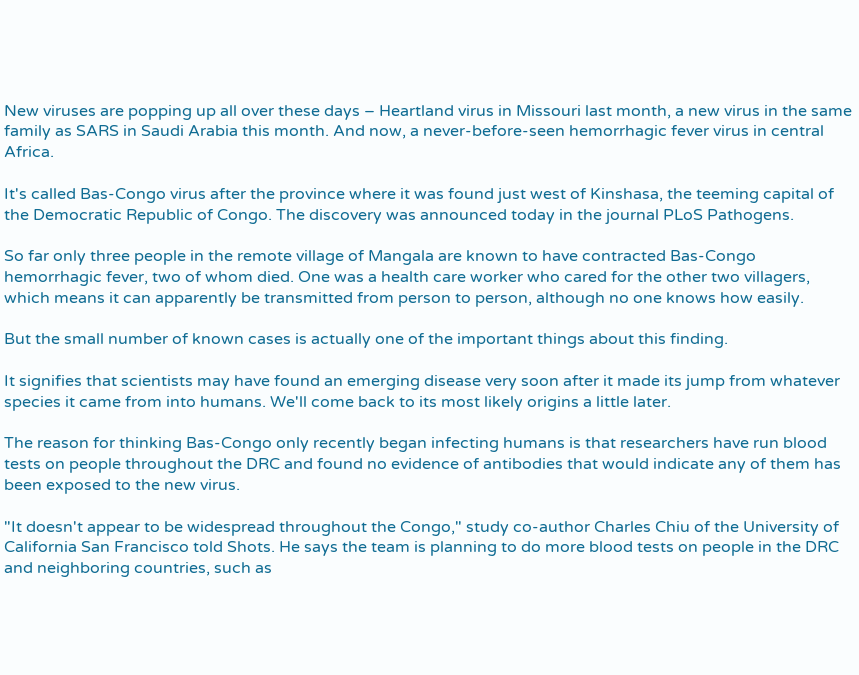New viruses are popping up all over these days – Heartland virus in Missouri last month, a new virus in the same family as SARS in Saudi Arabia this month. And now, a never-before-seen hemorrhagic fever virus in central Africa.

It's called Bas-Congo virus after the province where it was found just west of Kinshasa, the teeming capital of the Democratic Republic of Congo. The discovery was announced today in the journal PLoS Pathogens.

So far only three people in the remote village of Mangala are known to have contracted Bas-Congo hemorrhagic fever, two of whom died. One was a health care worker who cared for the other two villagers, which means it can apparently be transmitted from person to person, although no one knows how easily.

But the small number of known cases is actually one of the important things about this finding.

It signifies that scientists may have found an emerging disease very soon after it made its jump from whatever species it came from into humans. We'll come back to its most likely origins a little later.

The reason for thinking Bas-Congo only recently began infecting humans is that researchers have run blood tests on people throughout the DRC and found no evidence of antibodies that would indicate any of them has been exposed to the new virus.

"It doesn't appear to be widespread throughout the Congo," study co-author Charles Chiu of the University of California San Francisco told Shots. He says the team is planning to do more blood tests on people in the DRC and neighboring countries, such as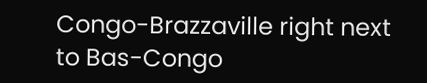Congo-Brazzaville right next to Bas-Congo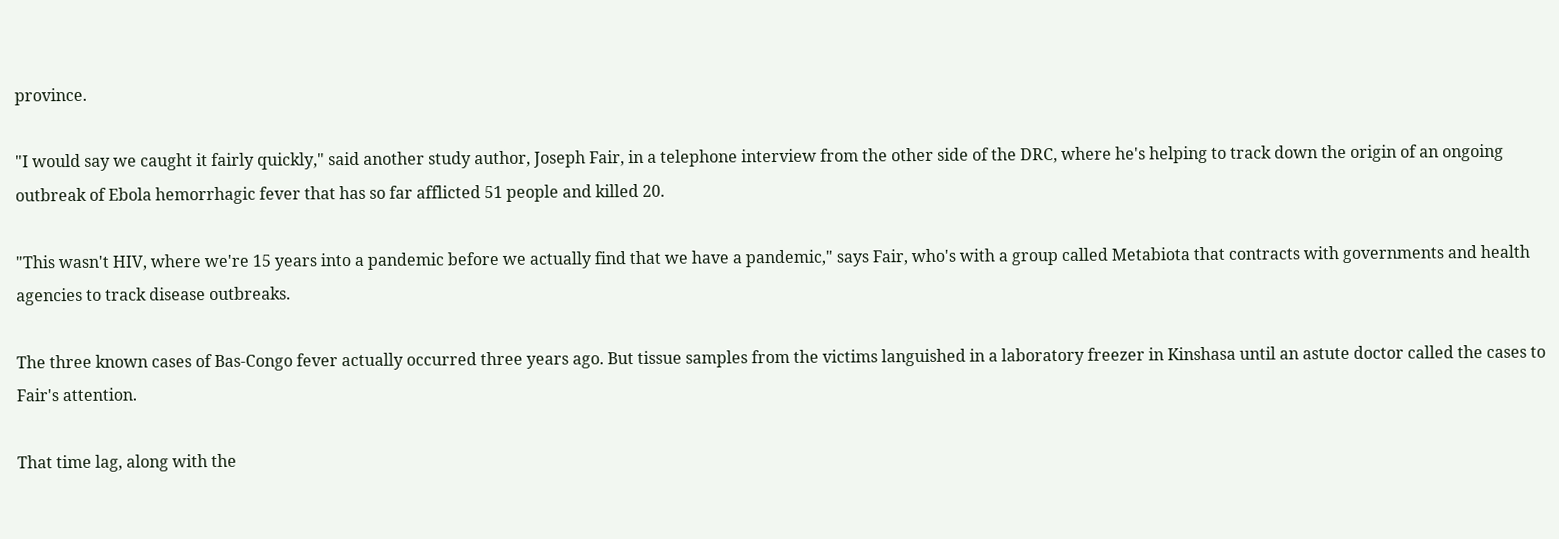province.

"I would say we caught it fairly quickly," said another study author, Joseph Fair, in a telephone interview from the other side of the DRC, where he's helping to track down the origin of an ongoing outbreak of Ebola hemorrhagic fever that has so far afflicted 51 people and killed 20.

"This wasn't HIV, where we're 15 years into a pandemic before we actually find that we have a pandemic," says Fair, who's with a group called Metabiota that contracts with governments and health agencies to track disease outbreaks.

The three known cases of Bas-Congo fever actually occurred three years ago. But tissue samples from the victims languished in a laboratory freezer in Kinshasa until an astute doctor called the cases to Fair's attention.

That time lag, along with the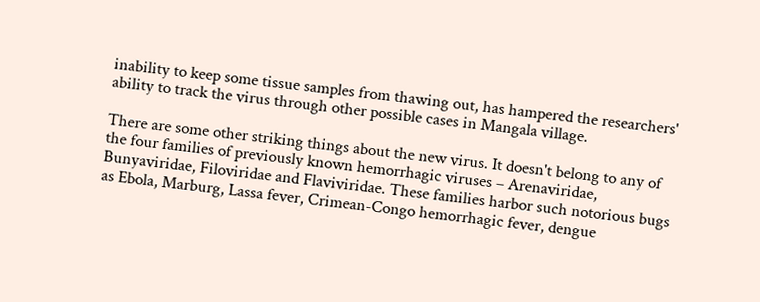inability to keep some tissue samples from thawing out, has hampered the researchers' ability to track the virus through other possible cases in Mangala village.

There are some other striking things about the new virus. It doesn't belong to any of the four families of previously known hemorrhagic viruses – Arenaviridae, Bunyaviridae, Filoviridae and Flaviviridae. These families harbor such notorious bugs as Ebola, Marburg, Lassa fever, Crimean-Congo hemorrhagic fever, dengue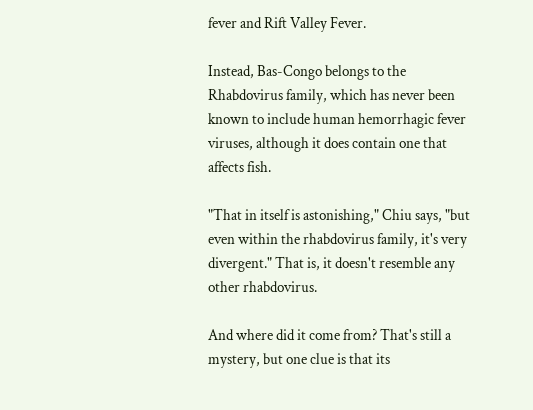fever and Rift Valley Fever.

Instead, Bas-Congo belongs to the Rhabdovirus family, which has never been known to include human hemorrhagic fever viruses, although it does contain one that affects fish.

"That in itself is astonishing," Chiu says, "but even within the rhabdovirus family, it's very divergent." That is, it doesn't resemble any other rhabdovirus.

And where did it come from? That's still a mystery, but one clue is that its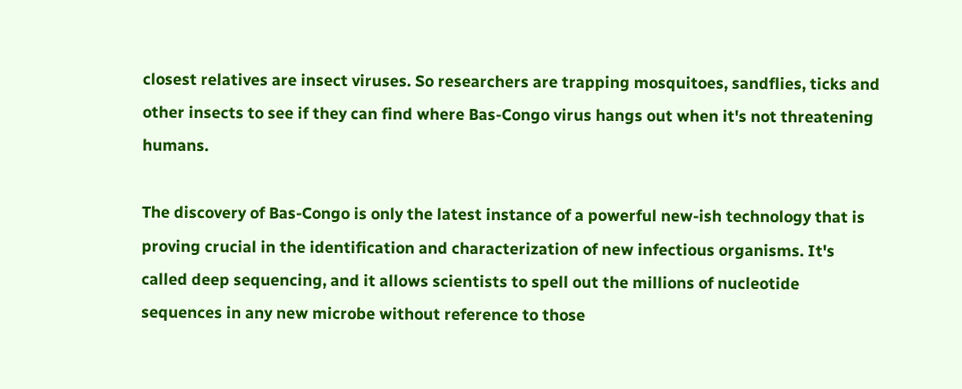closest relatives are insect viruses. So researchers are trapping mosquitoes, sandflies, ticks and other insects to see if they can find where Bas-Congo virus hangs out when it's not threatening humans.

The discovery of Bas-Congo is only the latest instance of a powerful new-ish technology that is proving crucial in the identification and characterization of new infectious organisms. It's called deep sequencing, and it allows scientists to spell out the millions of nucleotide sequences in any new microbe without reference to those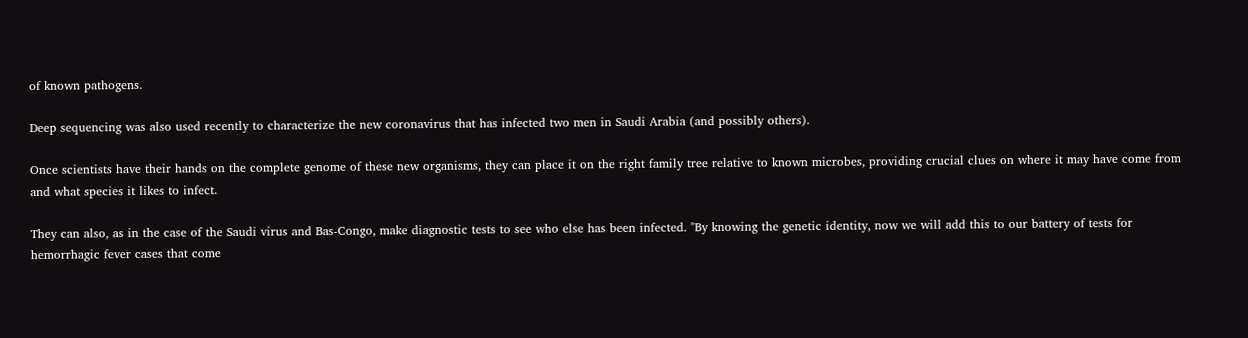of known pathogens.

Deep sequencing was also used recently to characterize the new coronavirus that has infected two men in Saudi Arabia (and possibly others).

Once scientists have their hands on the complete genome of these new organisms, they can place it on the right family tree relative to known microbes, providing crucial clues on where it may have come from and what species it likes to infect.

They can also, as in the case of the Saudi virus and Bas-Congo, make diagnostic tests to see who else has been infected. "By knowing the genetic identity, now we will add this to our battery of tests for hemorrhagic fever cases that come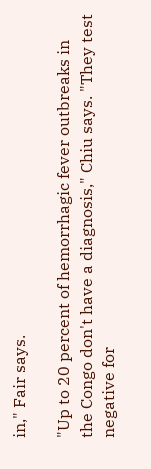in," Fair says.

"Up to 20 percent of hemorrhagic fever outbreaks in the Congo don't have a diagnosis," Chiu says. "They test negative for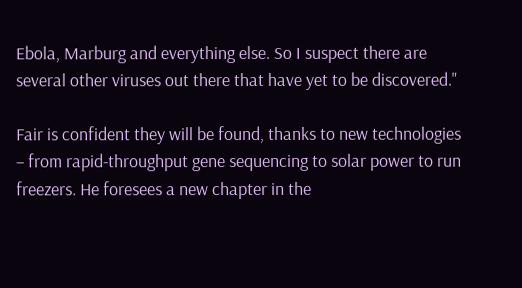Ebola, Marburg and everything else. So I suspect there are several other viruses out there that have yet to be discovered."

Fair is confident they will be found, thanks to new technologies – from rapid-throughput gene sequencing to solar power to run freezers. He foresees a new chapter in the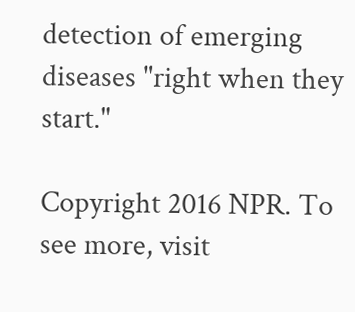detection of emerging diseases "right when they start."

Copyright 2016 NPR. To see more, visit